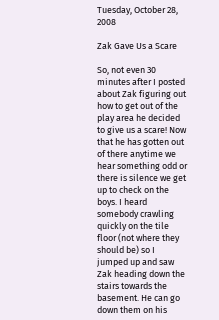Tuesday, October 28, 2008

Zak Gave Us a Scare

So, not even 30 minutes after I posted about Zak figuring out how to get out of the play area he decided to give us a scare! Now that he has gotten out of there anytime we hear something odd or there is silence we get up to check on the boys. I heard somebody crawling quickly on the tile floor (not where they should be) so I jumped up and saw Zak heading down the stairs towards the basement. He can go down them on his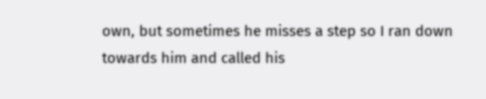own, but sometimes he misses a step so I ran down towards him and called his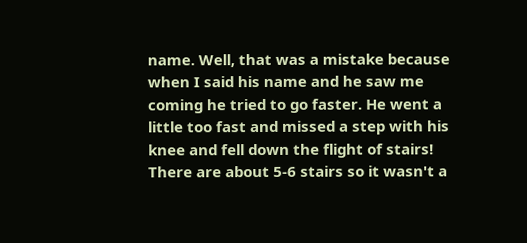name. Well, that was a mistake because when I said his name and he saw me coming he tried to go faster. He went a little too fast and missed a step with his knee and fell down the flight of stairs! There are about 5-6 stairs so it wasn't a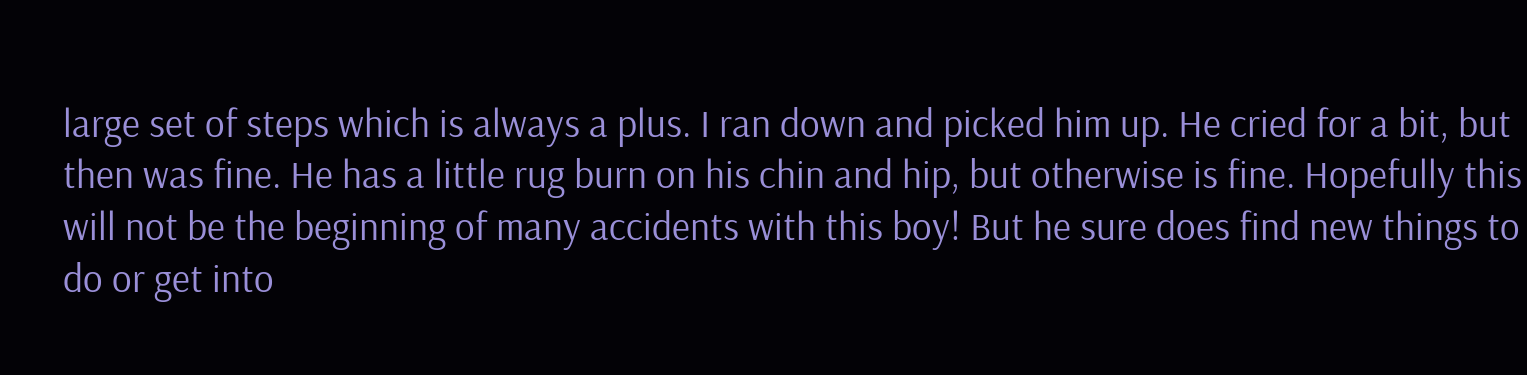large set of steps which is always a plus. I ran down and picked him up. He cried for a bit, but then was fine. He has a little rug burn on his chin and hip, but otherwise is fine. Hopefully this will not be the beginning of many accidents with this boy! But he sure does find new things to do or get into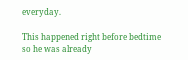everyday.

This happened right before bedtime so he was already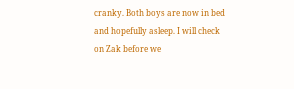cranky. Both boys are now in bed and hopefully asleep. I will check on Zak before we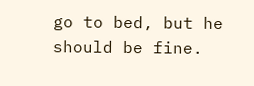go to bed, but he should be fine.